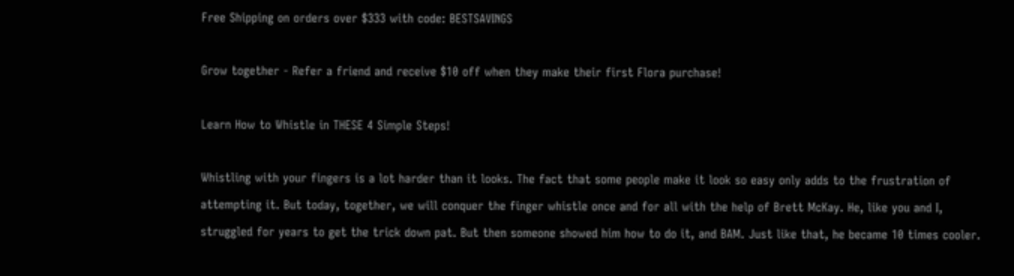Free Shipping on orders over $333 with code: BESTSAVINGS

Grow together - Refer a friend and receive $10 off when they make their first Flora purchase!

Learn How to Whistle in THESE 4 Simple Steps!

Whistling with your fingers is a lot harder than it looks. The fact that some people make it look so easy only adds to the frustration of attempting it. But today, together, we will conquer the finger whistle once and for all with the help of Brett McKay. He, like you and I, struggled for years to get the trick down pat. But then someone showed him how to do it, and BAM. Just like that, he became 10 times cooler.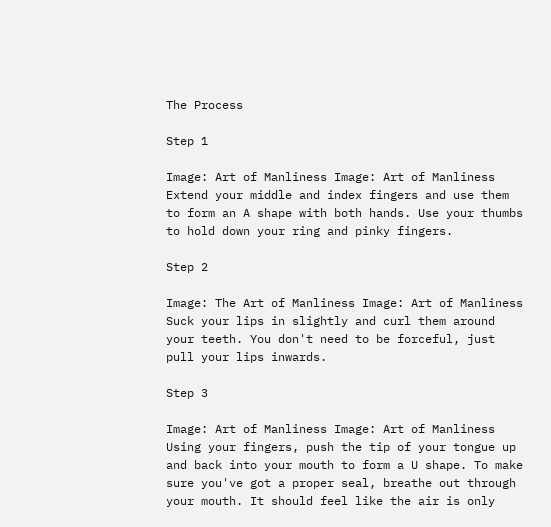The Process

Step 1

Image: Art of Manliness Image: Art of Manliness
Extend your middle and index fingers and use them to form an A shape with both hands. Use your thumbs to hold down your ring and pinky fingers.

Step 2

Image: The Art of Manliness Image: Art of Manliness
Suck your lips in slightly and curl them around your teeth. You don't need to be forceful, just pull your lips inwards.

Step 3

Image: Art of Manliness Image: Art of Manliness
Using your fingers, push the tip of your tongue up and back into your mouth to form a U shape. To make sure you've got a proper seal, breathe out through your mouth. It should feel like the air is only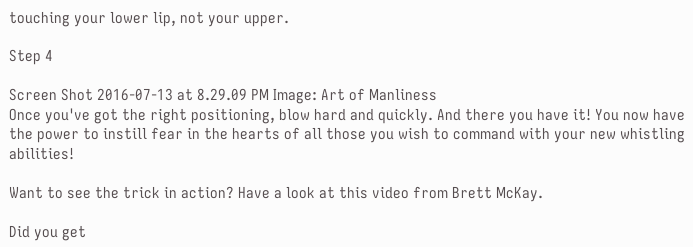touching your lower lip, not your upper.

Step 4

Screen Shot 2016-07-13 at 8.29.09 PM Image: Art of Manliness
Once you've got the right positioning, blow hard and quickly. And there you have it! You now have the power to instill fear in the hearts of all those you wish to command with your new whistling abilities!

Want to see the trick in action? Have a look at this video from Brett McKay.

Did you get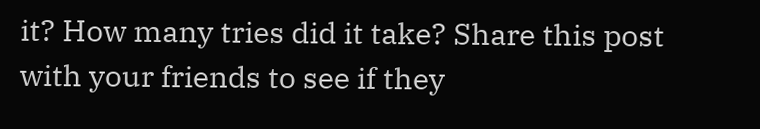it? How many tries did it take? Share this post with your friends to see if they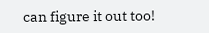can figure it out too!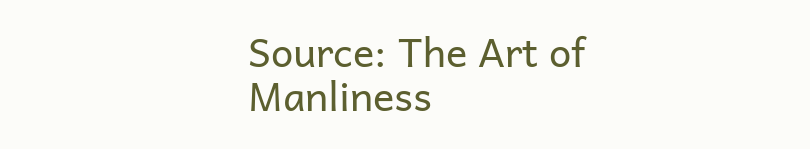Source: The Art of Manliness